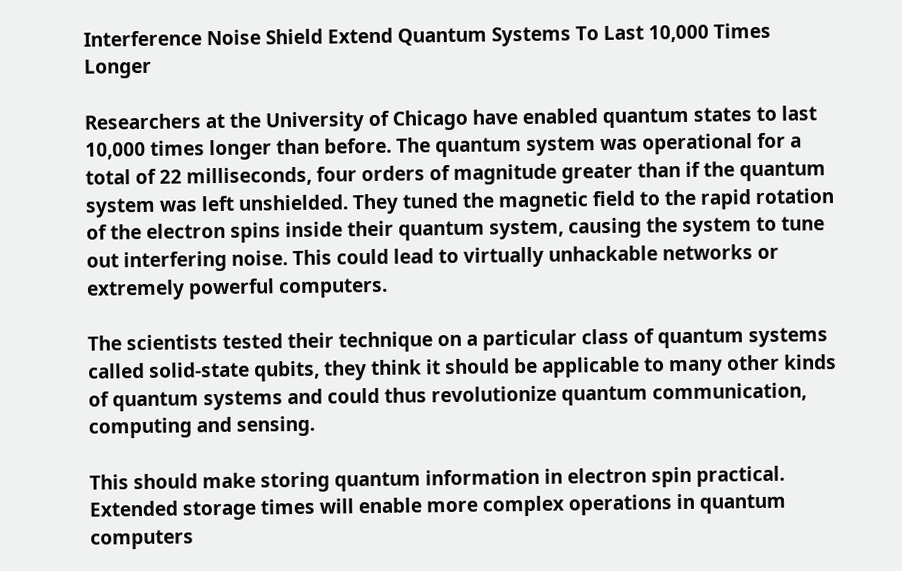Interference Noise Shield Extend Quantum Systems To Last 10,000 Times Longer

Researchers at the University of Chicago have enabled quantum states to last 10,000 times longer than before. The quantum system was operational for a total of 22 milliseconds, four orders of magnitude greater than if the quantum system was left unshielded. They tuned the magnetic field to the rapid rotation of the electron spins inside their quantum system, causing the system to tune out interfering noise. This could lead to virtually unhackable networks or extremely powerful computers.

The scientists tested their technique on a particular class of quantum systems called solid-state qubits, they think it should be applicable to many other kinds of quantum systems and could thus revolutionize quantum communication, computing and sensing.

This should make storing quantum information in electron spin practical. Extended storage times will enable more complex operations in quantum computers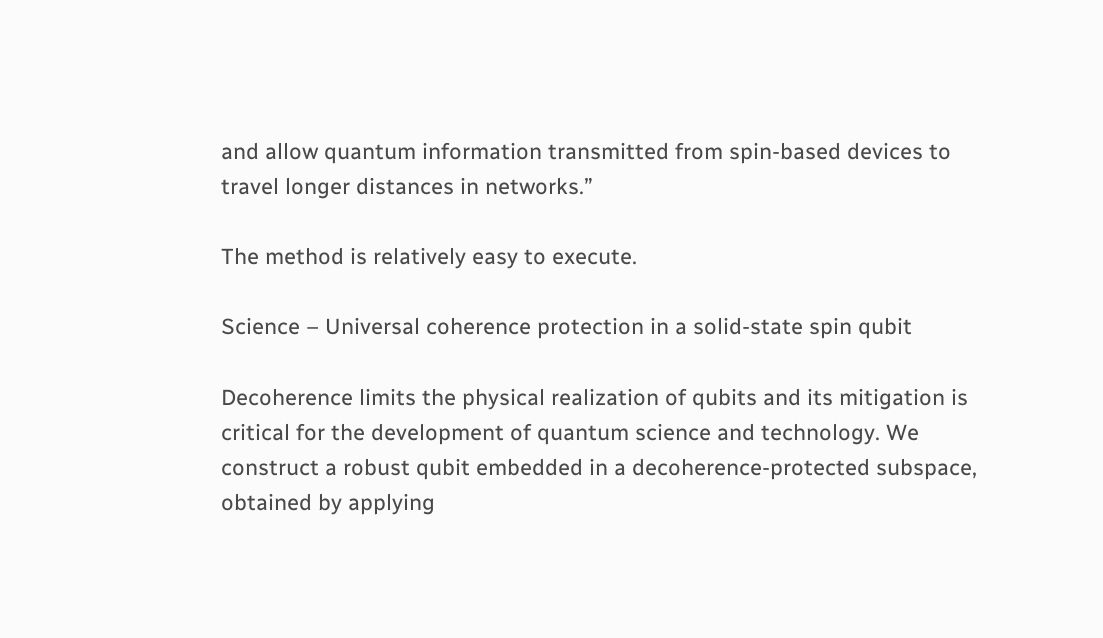and allow quantum information transmitted from spin-based devices to travel longer distances in networks.”

The method is relatively easy to execute.

Science – Universal coherence protection in a solid-state spin qubit

Decoherence limits the physical realization of qubits and its mitigation is critical for the development of quantum science and technology. We construct a robust qubit embedded in a decoherence-protected subspace, obtained by applying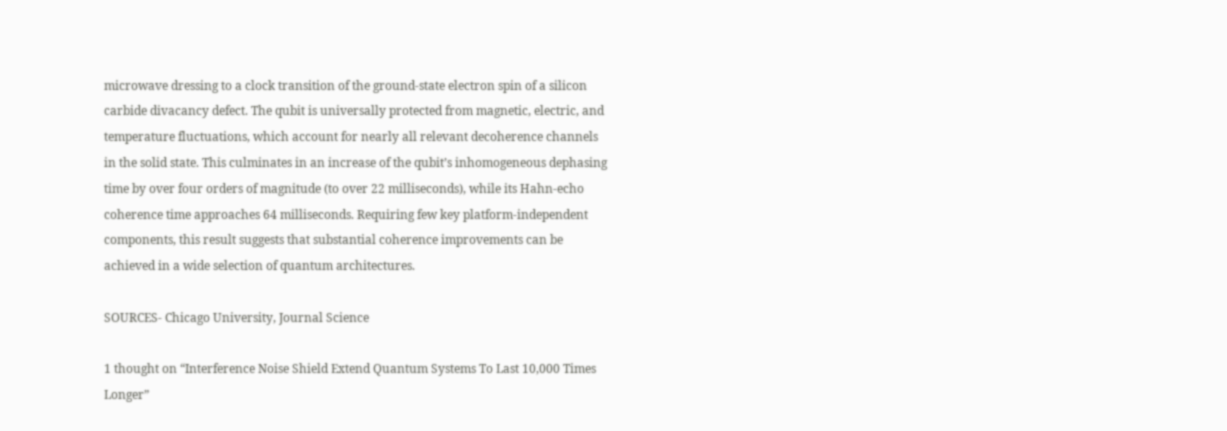microwave dressing to a clock transition of the ground-state electron spin of a silicon carbide divacancy defect. The qubit is universally protected from magnetic, electric, and temperature fluctuations, which account for nearly all relevant decoherence channels in the solid state. This culminates in an increase of the qubit’s inhomogeneous dephasing time by over four orders of magnitude (to over 22 milliseconds), while its Hahn-echo coherence time approaches 64 milliseconds. Requiring few key platform-independent components, this result suggests that substantial coherence improvements can be achieved in a wide selection of quantum architectures.

SOURCES- Chicago University, Journal Science

1 thought on “Interference Noise Shield Extend Quantum Systems To Last 10,000 Times Longer”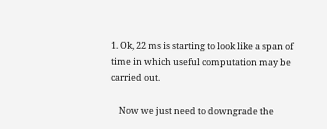1. Ok, 22 ms is starting to look like a span of time in which useful computation may be carried out.

    Now we just need to downgrade the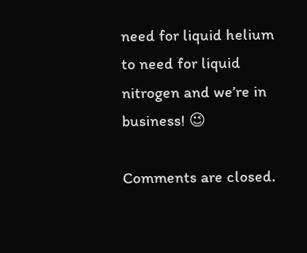need for liquid helium to need for liquid nitrogen and we’re in business! 😉

Comments are closed.